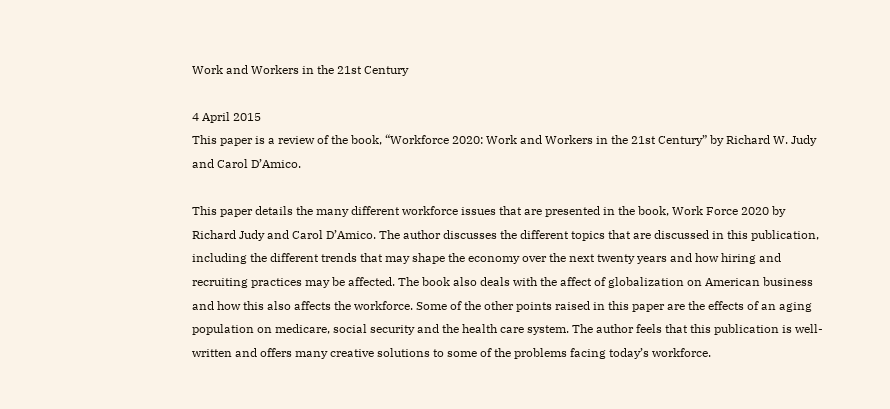Work and Workers in the 21st Century

4 April 2015
This paper is a review of the book, “Workforce 2020: Work and Workers in the 21st Century” by Richard W. Judy and Carol D’Amico.

This paper details the many different workforce issues that are presented in the book, Work Force 2020 by Richard Judy and Carol D’Amico. The author discusses the different topics that are discussed in this publication, including the different trends that may shape the economy over the next twenty years and how hiring and recruiting practices may be affected. The book also deals with the affect of globalization on American business and how this also affects the workforce. Some of the other points raised in this paper are the effects of an aging population on medicare, social security and the health care system. The author feels that this publication is well-written and offers many creative solutions to some of the problems facing today’s workforce.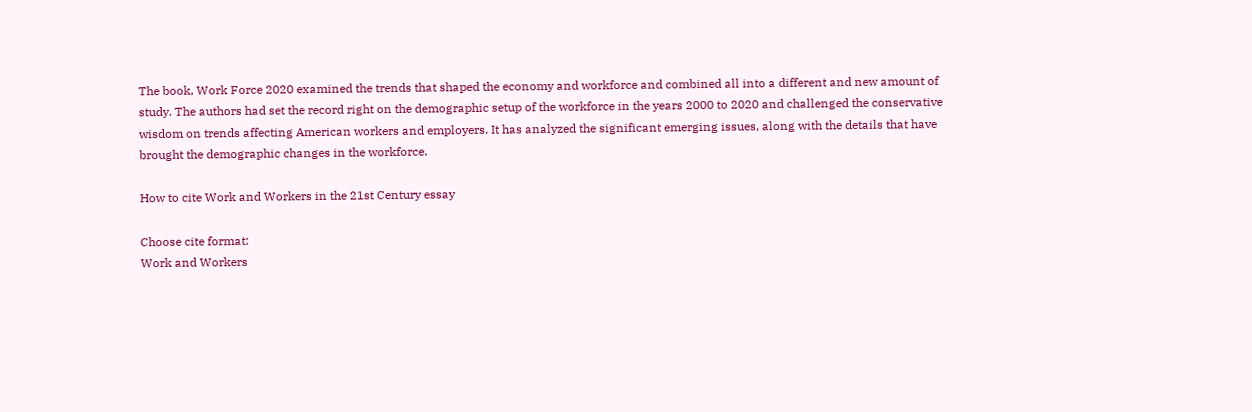The book, Work Force 2020 examined the trends that shaped the economy and workforce and combined all into a different and new amount of study. The authors had set the record right on the demographic setup of the workforce in the years 2000 to 2020 and challenged the conservative wisdom on trends affecting American workers and employers. It has analyzed the significant emerging issues, along with the details that have brought the demographic changes in the workforce.

How to cite Work and Workers in the 21st Century essay

Choose cite format:
Work and Workers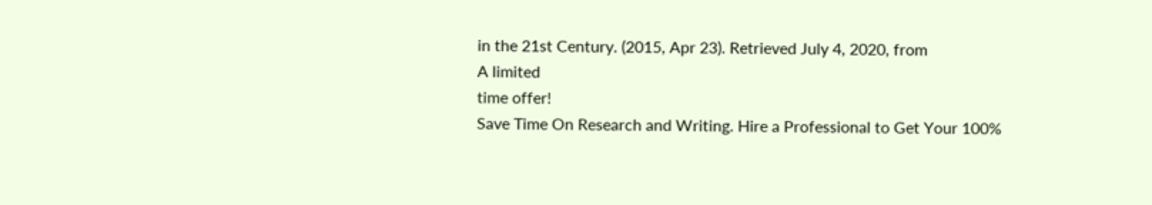in the 21st Century. (2015, Apr 23). Retrieved July 4, 2020, from
A limited
time offer!
Save Time On Research and Writing. Hire a Professional to Get Your 100%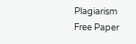Plagiarism Free Paper